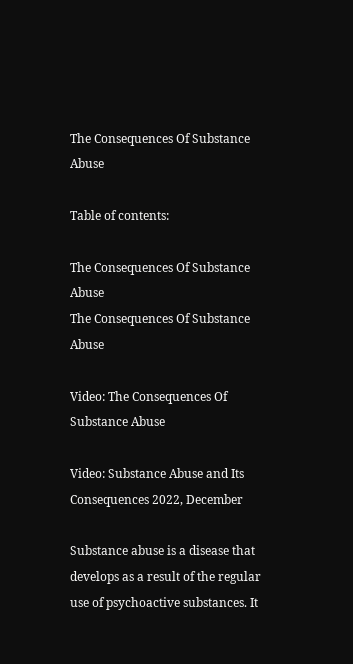The Consequences Of Substance Abuse

Table of contents:

The Consequences Of Substance Abuse
The Consequences Of Substance Abuse

Video: The Consequences Of Substance Abuse

Video: Substance Abuse and Its Consequences 2022, December

Substance abuse is a disease that develops as a result of the regular use of psychoactive substances. It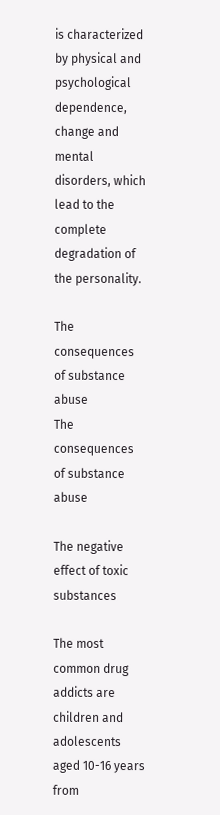is characterized by physical and psychological dependence, change and mental disorders, which lead to the complete degradation of the personality.

The consequences of substance abuse
The consequences of substance abuse

The negative effect of toxic substances

The most common drug addicts are children and adolescents aged 10-16 years from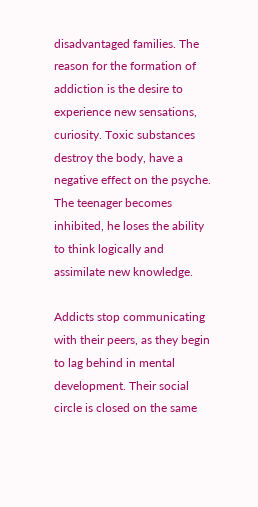disadvantaged families. The reason for the formation of addiction is the desire to experience new sensations, curiosity. Toxic substances destroy the body, have a negative effect on the psyche. The teenager becomes inhibited, he loses the ability to think logically and assimilate new knowledge.

Addicts stop communicating with their peers, as they begin to lag behind in mental development. Their social circle is closed on the same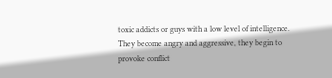toxic addicts or guys with a low level of intelligence. They become angry and aggressive, they begin to provoke conflict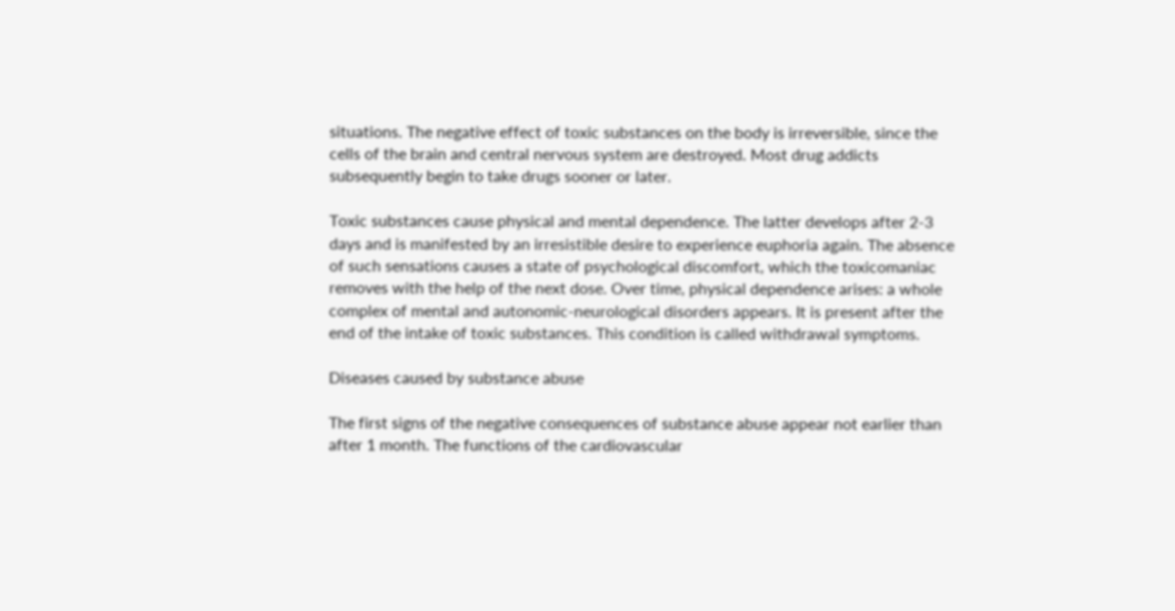situations. The negative effect of toxic substances on the body is irreversible, since the cells of the brain and central nervous system are destroyed. Most drug addicts subsequently begin to take drugs sooner or later.

Toxic substances cause physical and mental dependence. The latter develops after 2-3 days and is manifested by an irresistible desire to experience euphoria again. The absence of such sensations causes a state of psychological discomfort, which the toxicomaniac removes with the help of the next dose. Over time, physical dependence arises: a whole complex of mental and autonomic-neurological disorders appears. It is present after the end of the intake of toxic substances. This condition is called withdrawal symptoms.

Diseases caused by substance abuse

The first signs of the negative consequences of substance abuse appear not earlier than after 1 month. The functions of the cardiovascular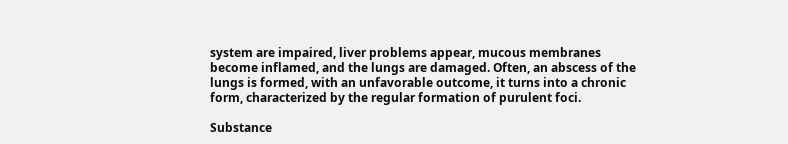system are impaired, liver problems appear, mucous membranes become inflamed, and the lungs are damaged. Often, an abscess of the lungs is formed, with an unfavorable outcome, it turns into a chronic form, characterized by the regular formation of purulent foci.

Substance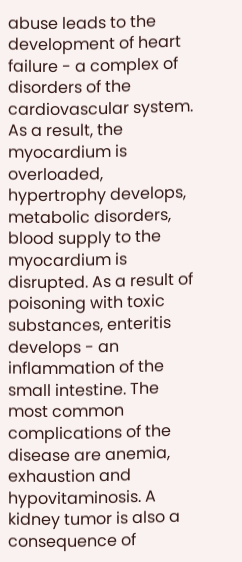abuse leads to the development of heart failure - a complex of disorders of the cardiovascular system. As a result, the myocardium is overloaded, hypertrophy develops, metabolic disorders, blood supply to the myocardium is disrupted. As a result of poisoning with toxic substances, enteritis develops - an inflammation of the small intestine. The most common complications of the disease are anemia, exhaustion and hypovitaminosis. A kidney tumor is also a consequence of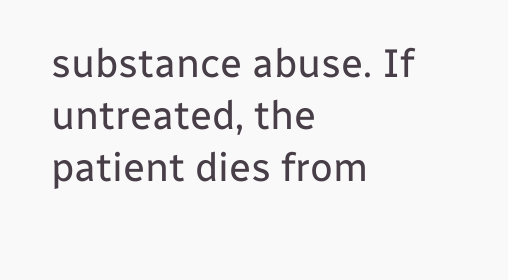substance abuse. If untreated, the patient dies from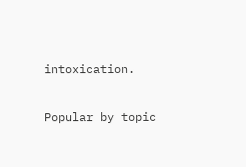intoxication.

Popular by topic